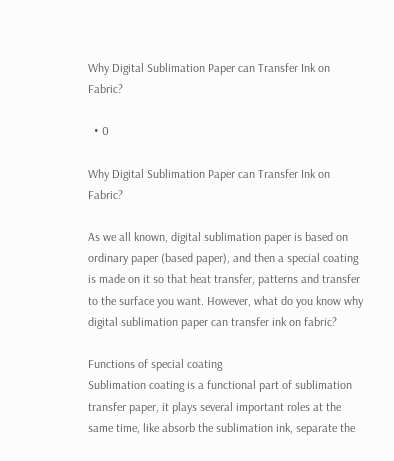Why Digital Sublimation Paper can Transfer Ink on Fabric?

  • 0

Why Digital Sublimation Paper can Transfer Ink on Fabric?

As we all known, digital sublimation paper is based on ordinary paper (based paper), and then a special coating is made on it so that heat transfer, patterns and transfer to the surface you want. However, what do you know why digital sublimation paper can transfer ink on fabric?

Functions of special coating
Sublimation coating is a functional part of sublimation transfer paper, it plays several important roles at the same time, like absorb the sublimation ink, separate the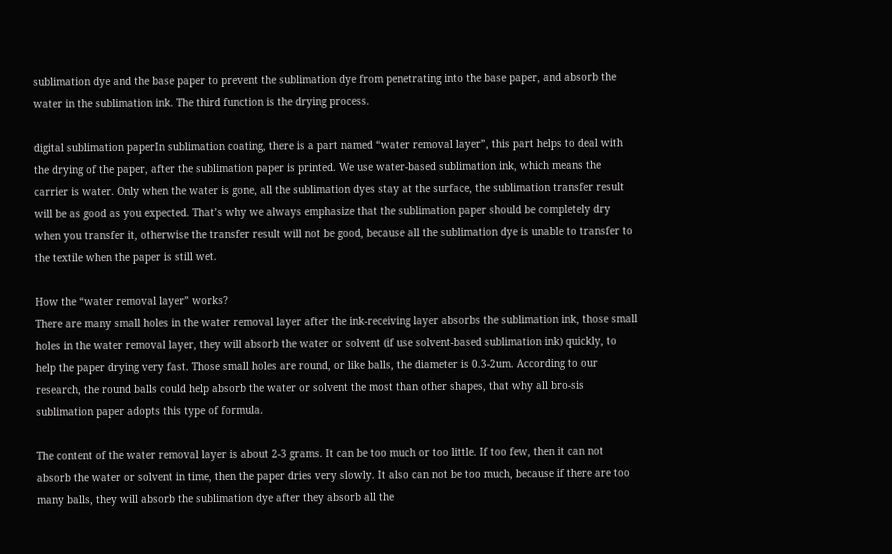sublimation dye and the base paper to prevent the sublimation dye from penetrating into the base paper, and absorb the water in the sublimation ink. The third function is the drying process.

digital sublimation paperIn sublimation coating, there is a part named “water removal layer”, this part helps to deal with the drying of the paper, after the sublimation paper is printed. We use water-based sublimation ink, which means the carrier is water. Only when the water is gone, all the sublimation dyes stay at the surface, the sublimation transfer result will be as good as you expected. That’s why we always emphasize that the sublimation paper should be completely dry when you transfer it, otherwise the transfer result will not be good, because all the sublimation dye is unable to transfer to the textile when the paper is still wet.

How the “water removal layer” works?
There are many small holes in the water removal layer after the ink-receiving layer absorbs the sublimation ink, those small holes in the water removal layer, they will absorb the water or solvent (if use solvent-based sublimation ink) quickly, to help the paper drying very fast. Those small holes are round, or like balls, the diameter is 0.3-2um. According to our research, the round balls could help absorb the water or solvent the most than other shapes, that why all bro-sis sublimation paper adopts this type of formula.

The content of the water removal layer is about 2-3 grams. It can be too much or too little. If too few, then it can not absorb the water or solvent in time, then the paper dries very slowly. It also can not be too much, because if there are too many balls, they will absorb the sublimation dye after they absorb all the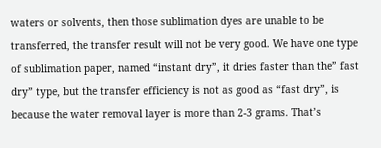waters or solvents, then those sublimation dyes are unable to be transferred, the transfer result will not be very good. We have one type of sublimation paper, named “instant dry”, it dries faster than the” fast dry” type, but the transfer efficiency is not as good as “fast dry”, is because the water removal layer is more than 2-3 grams. That’s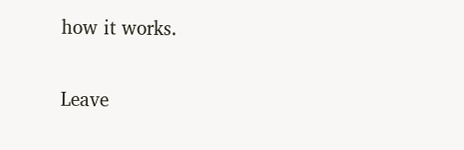how it works.

Leave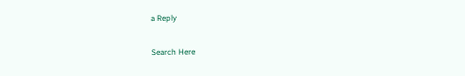a Reply

Search Here